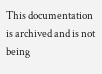This documentation is archived and is not being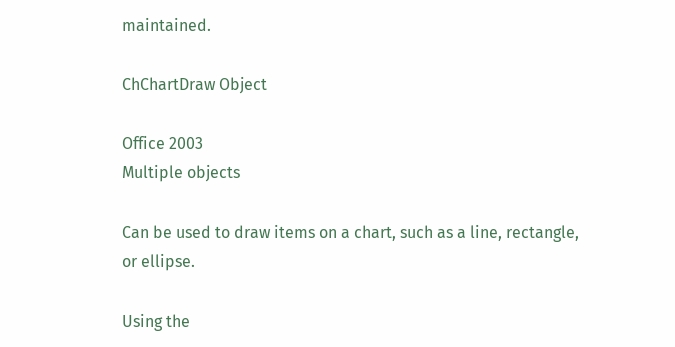maintained.

ChChartDraw Object

Office 2003
Multiple objects

Can be used to draw items on a chart, such as a line, rectangle, or ellipse.

Using the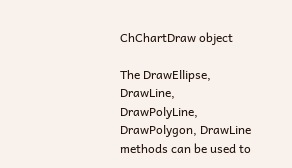ChChartDraw object

The DrawEllipse, DrawLine, DrawPolyLine, DrawPolygon, DrawLine methods can be used to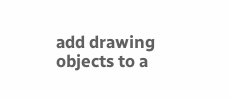add drawing objects to a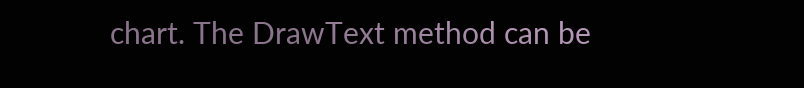chart. The DrawText method can be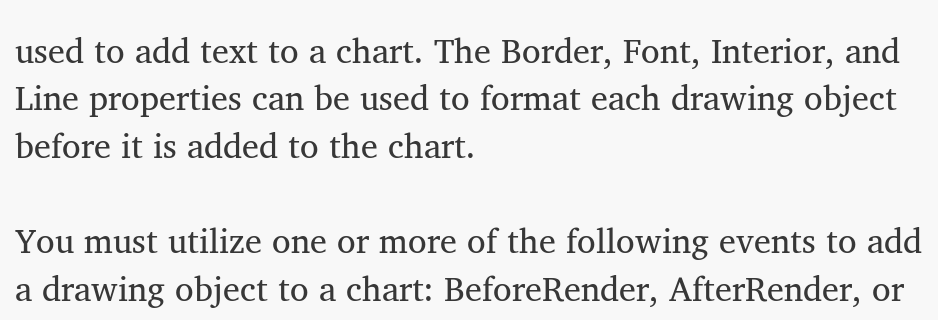used to add text to a chart. The Border, Font, Interior, and Line properties can be used to format each drawing object before it is added to the chart.

You must utilize one or more of the following events to add a drawing object to a chart: BeforeRender, AfterRender, or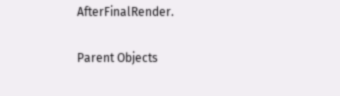AfterFinalRender.

Parent Objects